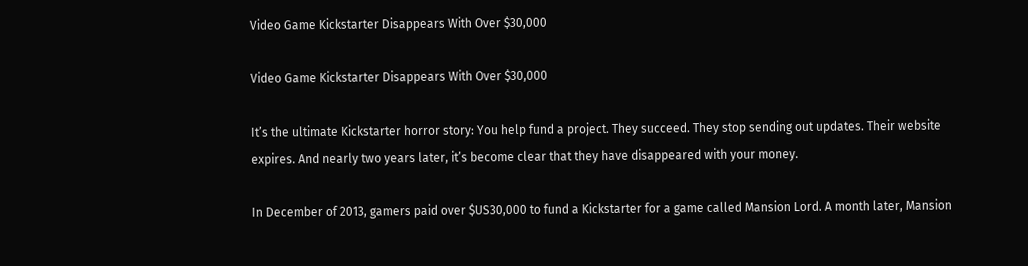Video Game Kickstarter Disappears With Over $30,000

Video Game Kickstarter Disappears With Over $30,000

It’s the ultimate Kickstarter horror story: You help fund a project. They succeed. They stop sending out updates. Their website expires. And nearly two years later, it’s become clear that they have disappeared with your money.

In December of 2013, gamers paid over $US30,000 to fund a Kickstarter for a game called Mansion Lord. A month later, Mansion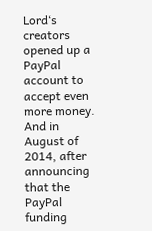Lord‘s creators opened up a PayPal account to accept even more money. And in August of 2014, after announcing that the PayPal funding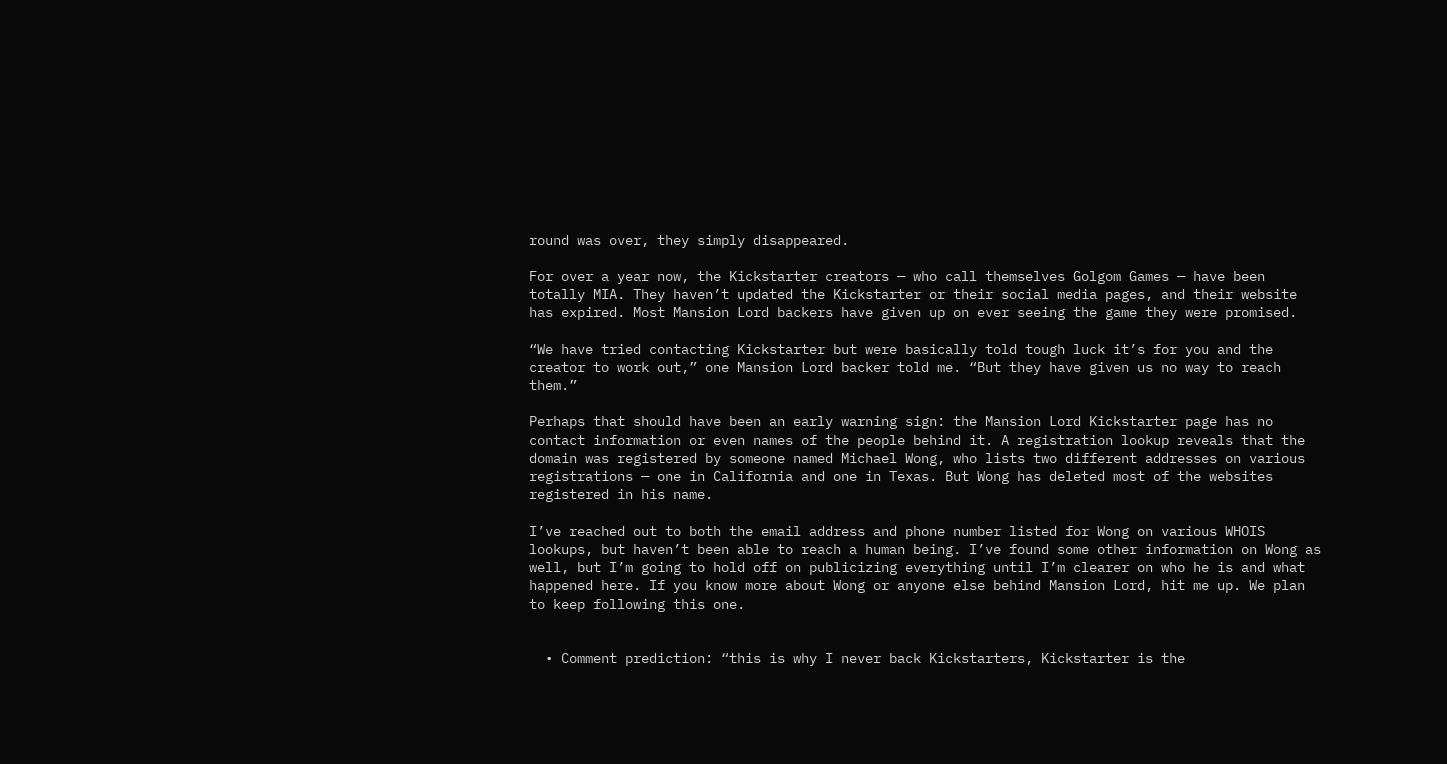round was over, they simply disappeared.

For over a year now, the Kickstarter creators — who call themselves Golgom Games — have been totally MIA. They haven’t updated the Kickstarter or their social media pages, and their website has expired. Most Mansion Lord backers have given up on ever seeing the game they were promised.

“We have tried contacting Kickstarter but were basically told tough luck it’s for you and the creator to work out,” one Mansion Lord backer told me. “But they have given us no way to reach them.”

Perhaps that should have been an early warning sign: the Mansion Lord Kickstarter page has no contact information or even names of the people behind it. A registration lookup reveals that the domain was registered by someone named Michael Wong, who lists two different addresses on various registrations — one in California and one in Texas. But Wong has deleted most of the websites registered in his name.

I’ve reached out to both the email address and phone number listed for Wong on various WHOIS lookups, but haven’t been able to reach a human being. I’ve found some other information on Wong as well, but I’m going to hold off on publicizing everything until I’m clearer on who he is and what happened here. If you know more about Wong or anyone else behind Mansion Lord, hit me up. We plan to keep following this one.


  • Comment prediction: “this is why I never back Kickstarters, Kickstarter is the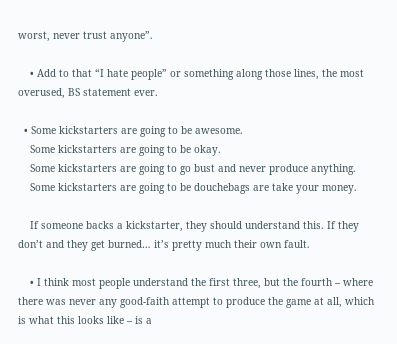worst, never trust anyone”.

    • Add to that “I hate people” or something along those lines, the most overused, BS statement ever.

  • Some kickstarters are going to be awesome.
    Some kickstarters are going to be okay.
    Some kickstarters are going to go bust and never produce anything.
    Some kickstarters are going to be douchebags are take your money.

    If someone backs a kickstarter, they should understand this. If they don’t and they get burned… it’s pretty much their own fault.

    • I think most people understand the first three, but the fourth – where there was never any good-faith attempt to produce the game at all, which is what this looks like – is a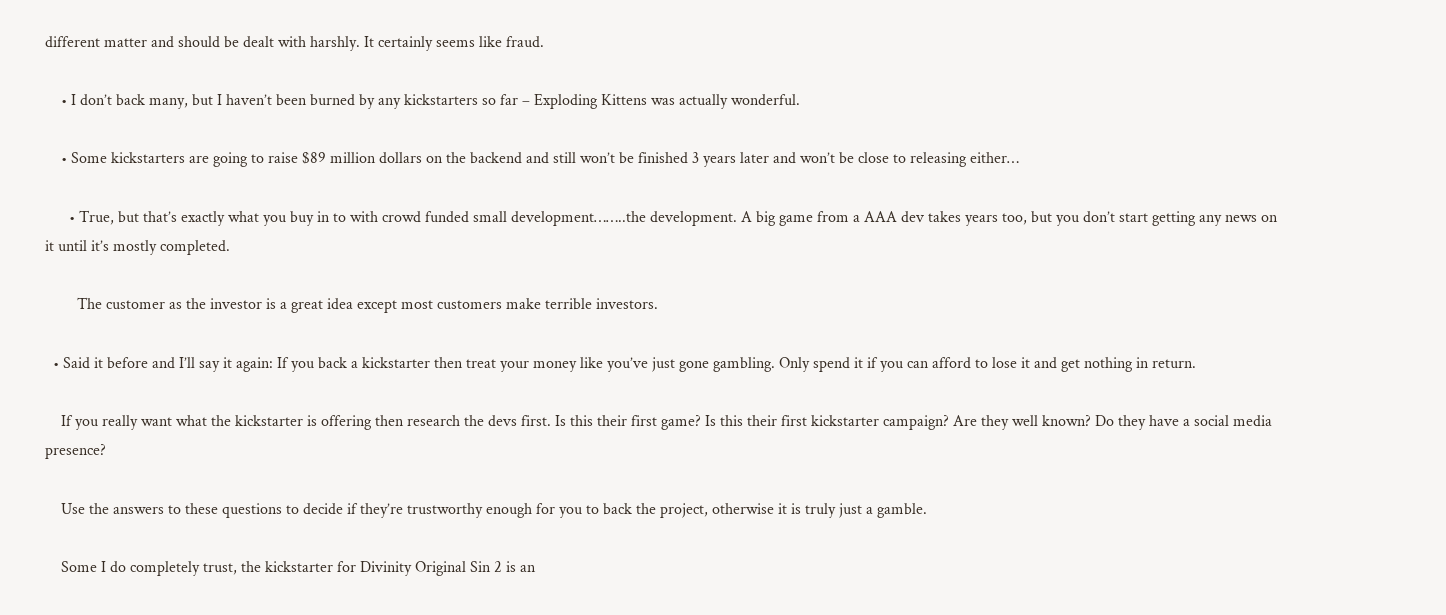different matter and should be dealt with harshly. It certainly seems like fraud.

    • I don’t back many, but I haven’t been burned by any kickstarters so far – Exploding Kittens was actually wonderful.

    • Some kickstarters are going to raise $89 million dollars on the backend and still won’t be finished 3 years later and won’t be close to releasing either…

      • True, but that’s exactly what you buy in to with crowd funded small development……..the development. A big game from a AAA dev takes years too, but you don’t start getting any news on it until it’s mostly completed.

        The customer as the investor is a great idea except most customers make terrible investors.

  • Said it before and I’ll say it again: If you back a kickstarter then treat your money like you’ve just gone gambling. Only spend it if you can afford to lose it and get nothing in return.

    If you really want what the kickstarter is offering then research the devs first. Is this their first game? Is this their first kickstarter campaign? Are they well known? Do they have a social media presence?

    Use the answers to these questions to decide if they’re trustworthy enough for you to back the project, otherwise it is truly just a gamble.

    Some I do completely trust, the kickstarter for Divinity Original Sin 2 is an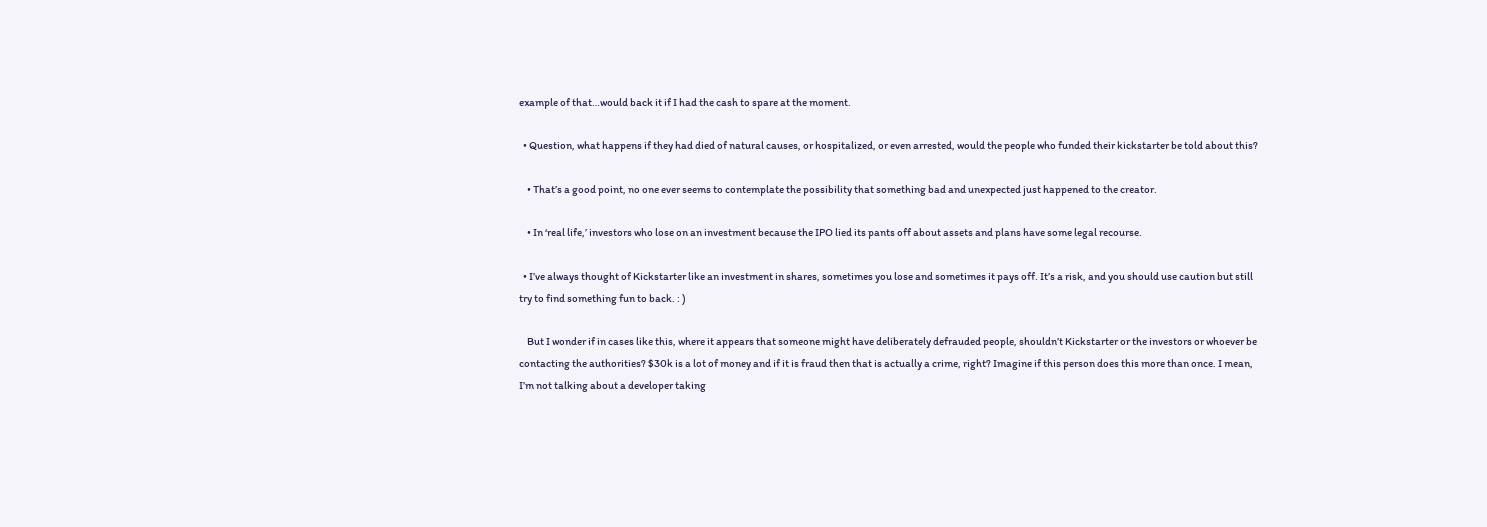example of that…would back it if I had the cash to spare at the moment.

  • Question, what happens if they had died of natural causes, or hospitalized, or even arrested, would the people who funded their kickstarter be told about this?

    • That’s a good point, no one ever seems to contemplate the possibility that something bad and unexpected just happened to the creator.

    • In ‘real life,’ investors who lose on an investment because the IPO lied its pants off about assets and plans have some legal recourse.

  • I’ve always thought of Kickstarter like an investment in shares, sometimes you lose and sometimes it pays off. It’s a risk, and you should use caution but still try to find something fun to back. : )

    But I wonder if in cases like this, where it appears that someone might have deliberately defrauded people, shouldn’t Kickstarter or the investors or whoever be contacting the authorities? $30k is a lot of money and if it is fraud then that is actually a crime, right? Imagine if this person does this more than once. I mean, I’m not talking about a developer taking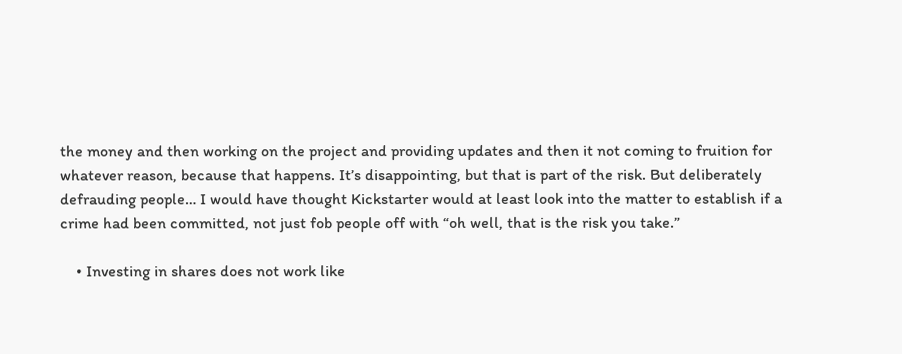the money and then working on the project and providing updates and then it not coming to fruition for whatever reason, because that happens. It’s disappointing, but that is part of the risk. But deliberately defrauding people… I would have thought Kickstarter would at least look into the matter to establish if a crime had been committed, not just fob people off with “oh well, that is the risk you take.”

    • Investing in shares does not work like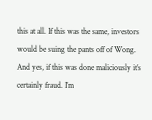this at all. If this was the same, investors would be suing the pants off of Wong. And yes, if this was done maliciously it’s certainly fraud. I’m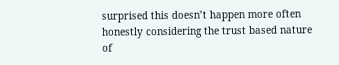surprised this doesn’t happen more often honestly considering the trust based nature of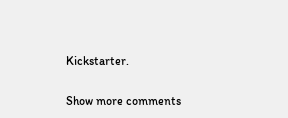Kickstarter.

Show more comments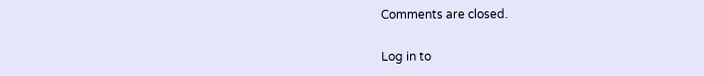Comments are closed.

Log in to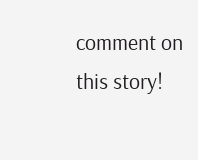comment on this story!